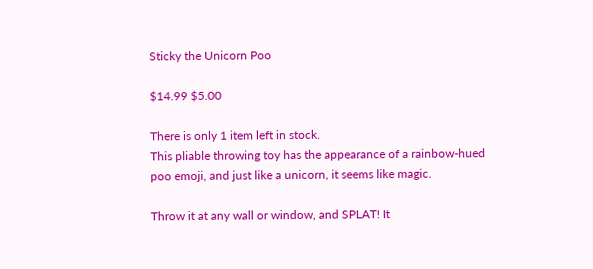Sticky the Unicorn Poo

$14.99 $5.00

There is only 1 item left in stock.
This pliable throwing toy has the appearance of a rainbow-hued poo emoji, and just like a unicorn, it seems like magic.

Throw it at any wall or window, and SPLAT! It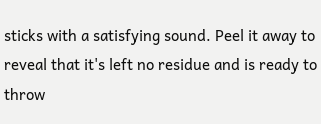sticks with a satisfying sound. Peel it away to reveal that it's left no residue and is ready to throw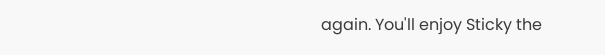again. You'll enjoy Sticky the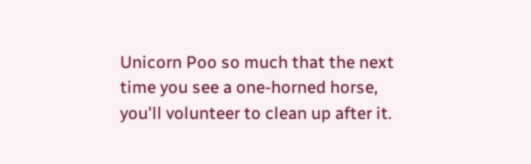Unicorn Poo so much that the next time you see a one-horned horse, you'll volunteer to clean up after it.